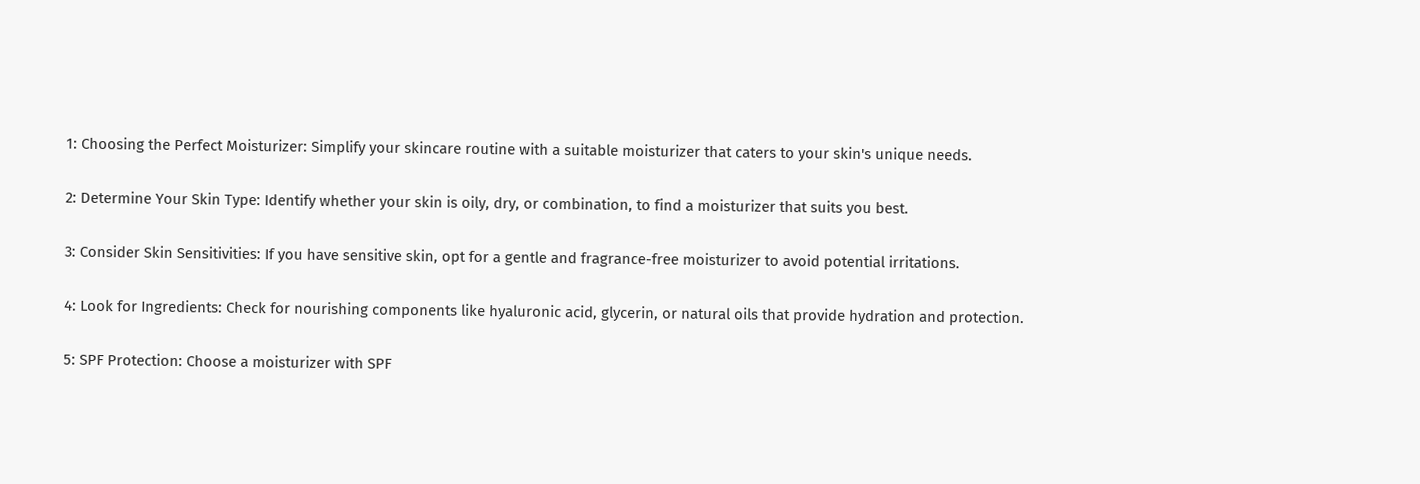1: Choosing the Perfect Moisturizer: Simplify your skincare routine with a suitable moisturizer that caters to your skin's unique needs.

2: Determine Your Skin Type: Identify whether your skin is oily, dry, or combination, to find a moisturizer that suits you best.

3: Consider Skin Sensitivities: If you have sensitive skin, opt for a gentle and fragrance-free moisturizer to avoid potential irritations.

4: Look for Ingredients: Check for nourishing components like hyaluronic acid, glycerin, or natural oils that provide hydration and protection.

5: SPF Protection: Choose a moisturizer with SPF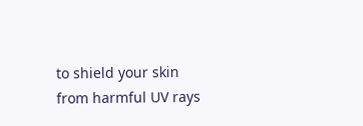to shield your skin from harmful UV rays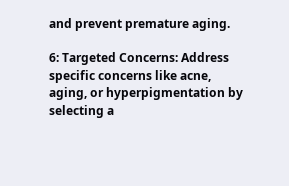and prevent premature aging.

6: Targeted Concerns: Address specific concerns like acne, aging, or hyperpigmentation by selecting a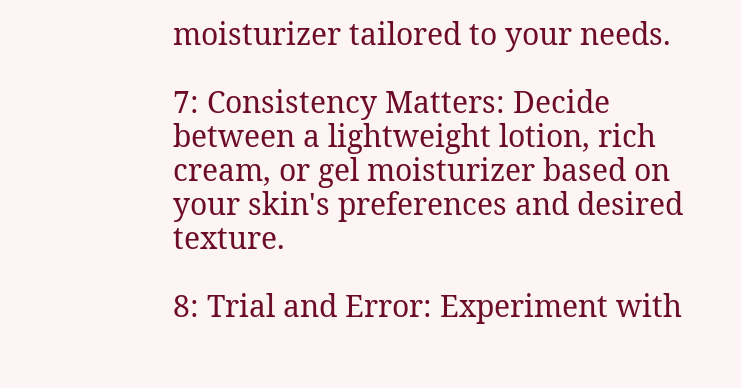moisturizer tailored to your needs.

7: Consistency Matters: Decide between a lightweight lotion, rich cream, or gel moisturizer based on your skin's preferences and desired texture.

8: Trial and Error: Experiment with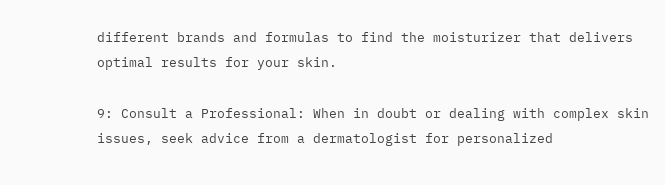different brands and formulas to find the moisturizer that delivers optimal results for your skin.

9: Consult a Professional: When in doubt or dealing with complex skin issues, seek advice from a dermatologist for personalized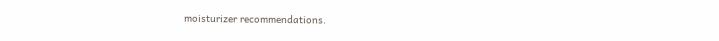moisturizer recommendations.